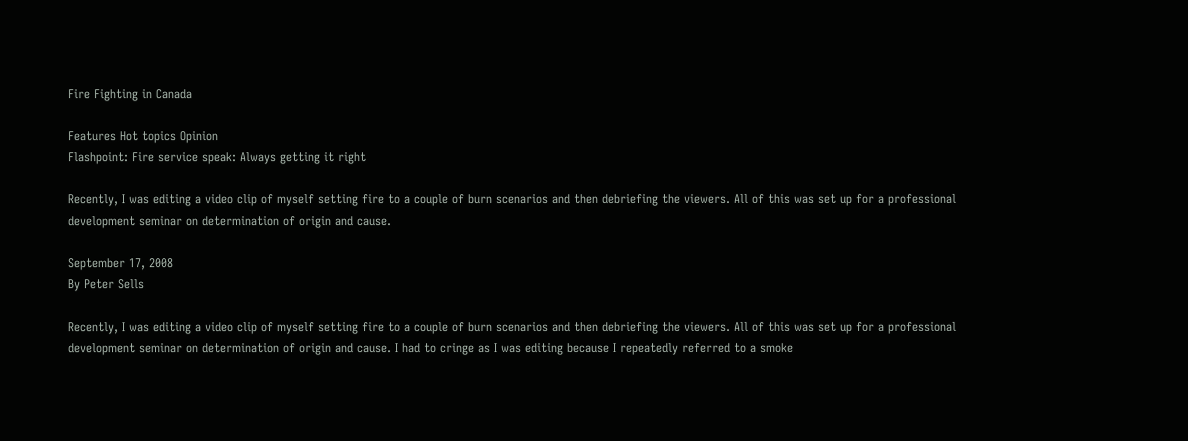Fire Fighting in Canada

Features Hot topics Opinion
Flashpoint: Fire service speak: Always getting it right

Recently, I was editing a video clip of myself setting fire to a couple of burn scenarios and then debriefing the viewers. All of this was set up for a professional development seminar on determination of origin and cause.

September 17, 2008
By Peter Sells

Recently, I was editing a video clip of myself setting fire to a couple of burn scenarios and then debriefing the viewers. All of this was set up for a professional development seminar on determination of origin and cause. I had to cringe as I was editing because I repeatedly referred to a smoke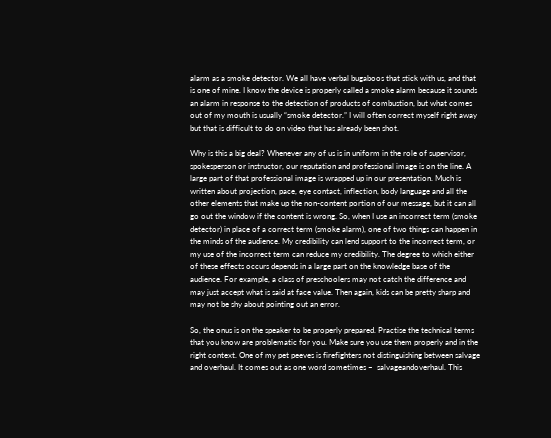alarm as a smoke detector. We all have verbal bugaboos that stick with us, and that is one of mine. I know the device is properly called a smoke alarm because it sounds an alarm in response to the detection of products of combustion, but what comes out of my mouth is usually “smoke detector.” I will often correct myself right away but that is difficult to do on video that has already been shot.

Why is this a big deal? Whenever any of us is in uniform in the role of supervisor, spokesperson or instructor, our reputation and professional image is on the line. A large part of that professional image is wrapped up in our presentation. Much is written about projection, pace, eye contact, inflection, body language and all the other elements that make up the non-content portion of our message, but it can all go out the window if the content is wrong. So, when I use an incorrect term (smoke detector) in place of a correct term (smoke alarm), one of two things can happen in the minds of the audience. My credibility can lend support to the incorrect term, or my use of the incorrect term can reduce my credibility. The degree to which either of these effects occurs depends in a large part on the knowledge base of the audience. For example, a class of preschoolers may not catch the difference and may just accept what is said at face value. Then again, kids can be pretty sharp and may not be shy about pointing out an error.

So, the onus is on the speaker to be properly prepared. Practise the technical terms that you know are problematic for you. Make sure you use them properly and in the right context. One of my pet peeves is firefighters not distinguishing between salvage and overhaul. It comes out as one word sometimes –  salvageandoverhaul. This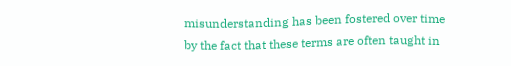misunderstanding has been fostered over time by the fact that these terms are often taught in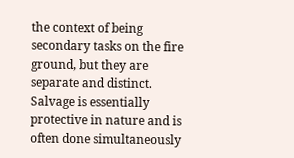the context of being secondary tasks on the fire ground, but they are separate and distinct. Salvage is essentially protective in nature and is often done simultaneously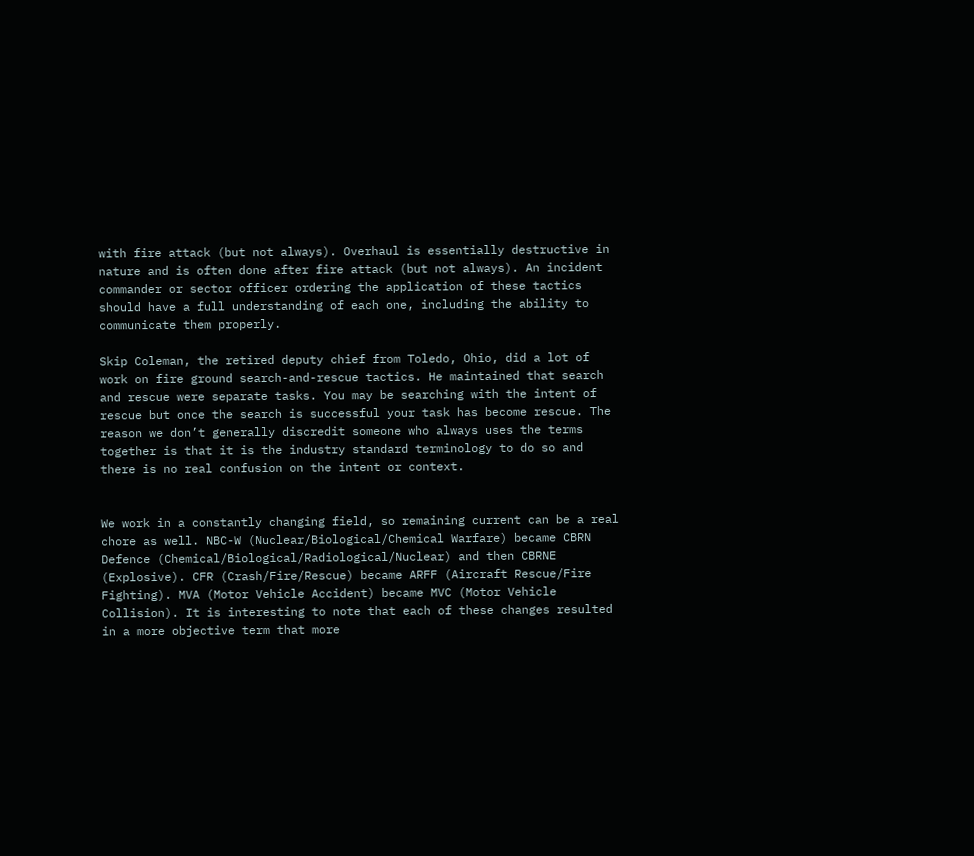with fire attack (but not always). Overhaul is essentially destructive in nature and is often done after fire attack (but not always). An incident commander or sector officer ordering the application of these tactics should have a full understanding of each one, including the ability to communicate them properly.

Skip Coleman, the retired deputy chief from Toledo, Ohio, did a lot of work on fire ground search-and-rescue tactics. He maintained that search and rescue were separate tasks. You may be searching with the intent of rescue but once the search is successful your task has become rescue. The reason we don’t generally discredit someone who always uses the terms together is that it is the industry standard terminology to do so and there is no real confusion on the intent or context.


We work in a constantly changing field, so remaining current can be a real chore as well. NBC-W (Nuclear/Biological/Chemical Warfare) became CBRN Defence (Chemical/Biological/Radiological/Nuclear) and then CBRNE (Explosive). CFR (Crash/Fire/Rescue) became ARFF (Aircraft Rescue/Fire Fighting). MVA (Motor Vehicle Accident) became MVC (Motor Vehicle Collision). It is interesting to note that each of these changes resulted in a more objective term that more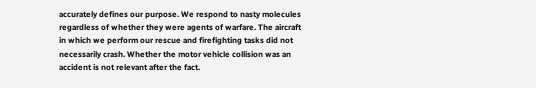accurately defines our purpose. We respond to nasty molecules regardless of whether they were agents of warfare. The aircraft in which we perform our rescue and firefighting tasks did not necessarily crash. Whether the motor vehicle collision was an accident is not relevant after the fact.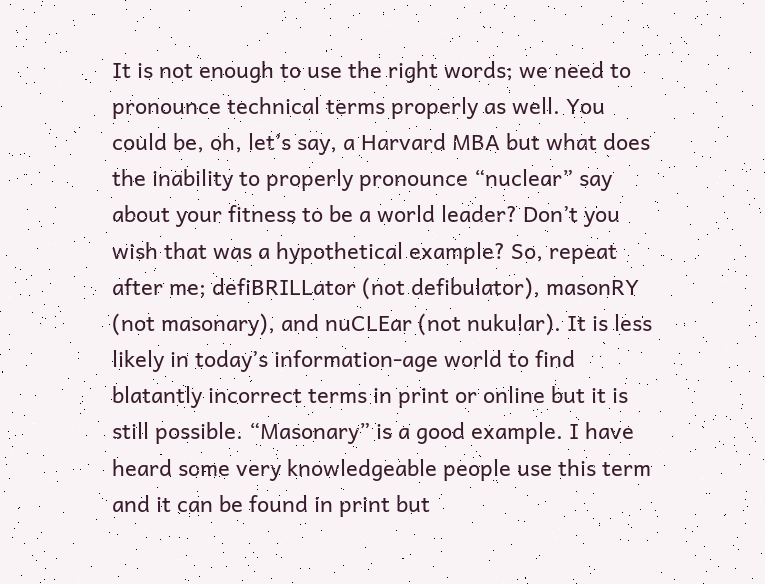It is not enough to use the right words; we need to pronounce technical terms properly as well. You could be, oh, let’s say, a Harvard MBA but what does the inability to properly pronounce “nuclear” say about your fitness to be a world leader? Don’t you wish that was a hypothetical example? So, repeat after me; defiBRILLator (not defibulator), masonRY (not masonary), and nuCLEar (not nukular). It is less likely in today’s information-age world to find blatantly incorrect terms in print or online but it is still possible. “Masonary” is a good example. I have heard some very knowledgeable people use this term and it can be found in print but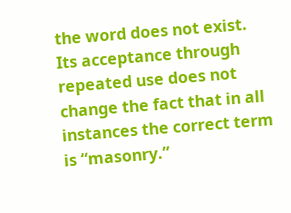the word does not exist. Its acceptance through repeated use does not change the fact that in all instances the correct term is “masonry.”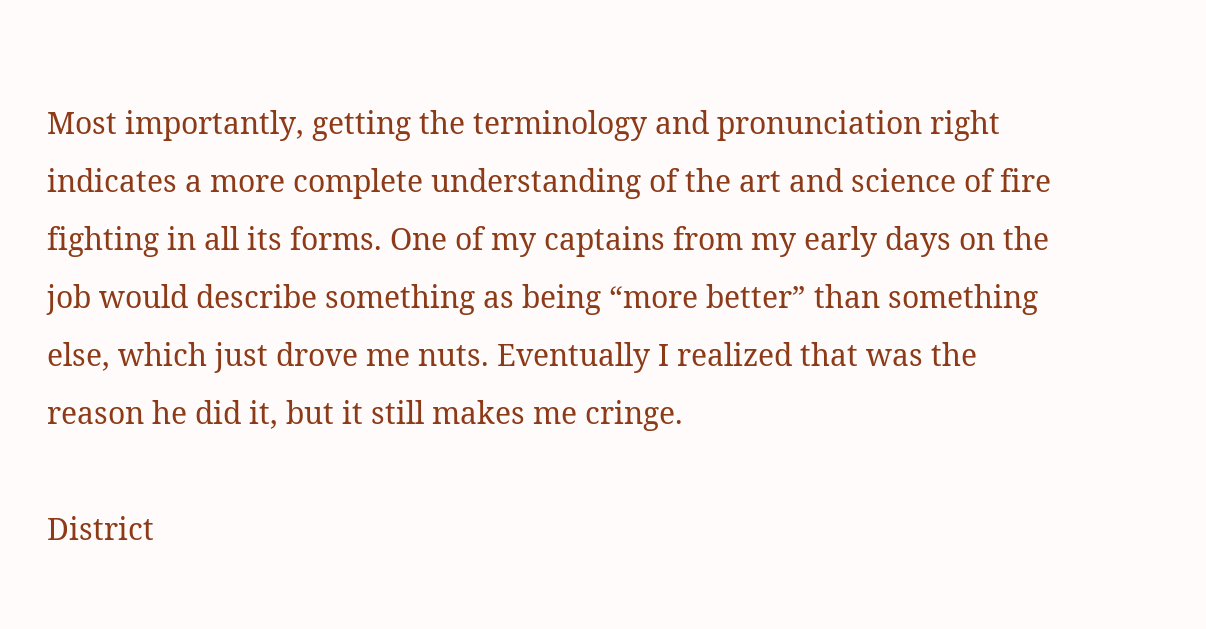Most importantly, getting the terminology and pronunciation right indicates a more complete understanding of the art and science of fire fighting in all its forms. One of my captains from my early days on the job would describe something as being “more better” than something else, which just drove me nuts. Eventually I realized that was the reason he did it, but it still makes me cringe.

District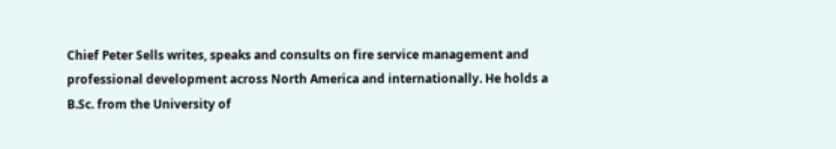Chief Peter Sells writes, speaks and consults on fire service management and professional development across North America and internationally. He holds a B.Sc. from the University of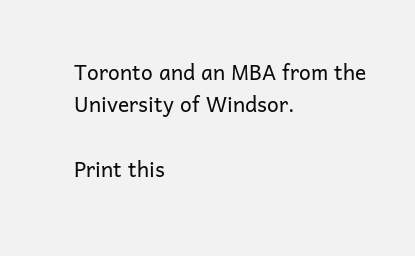Toronto and an MBA from the University of Windsor.

Print this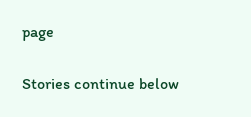page


Stories continue below